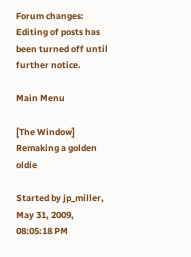Forum changes: Editing of posts has been turned off until further notice.

Main Menu

[The Window] Remaking a golden oldie

Started by jp_miller, May 31, 2009, 08:05:18 PM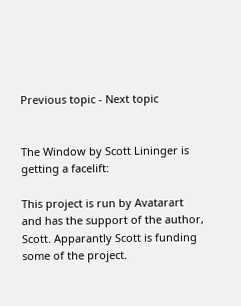Previous topic - Next topic


The Window by Scott Lininger is getting a facelift:

This project is run by Avatarart and has the support of the author, Scott. Apparantly Scott is funding some of the project.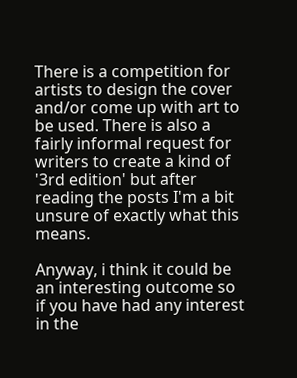There is a competition for artists to design the cover and/or come up with art to be used. There is also a fairly informal request for writers to create a kind of '3rd edition' but after reading the posts I'm a bit unsure of exactly what this means.

Anyway, i think it could be an interesting outcome so if you have had any interest in the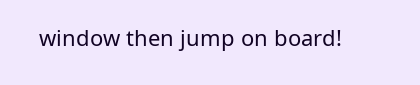window then jump on board!